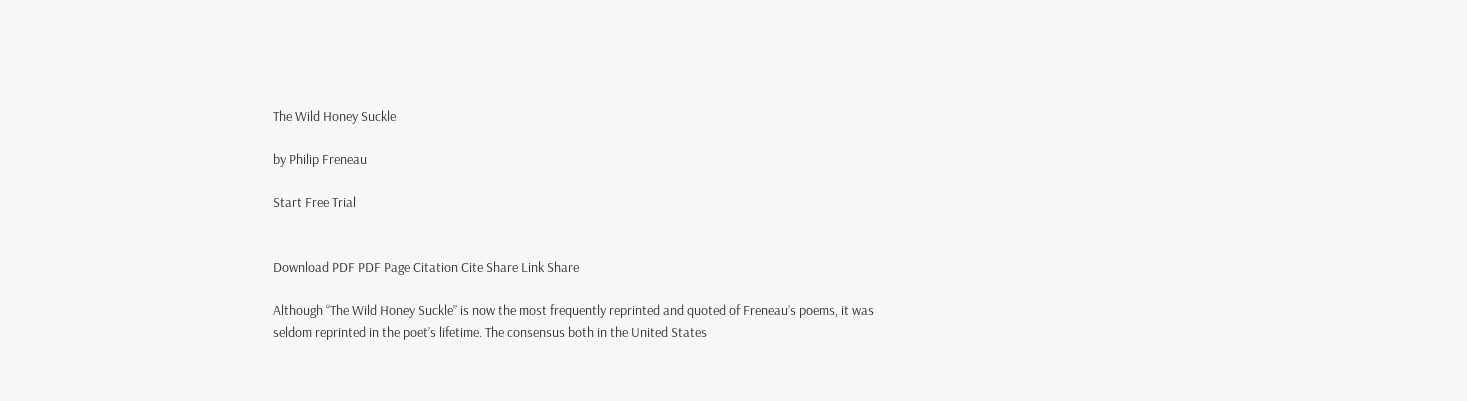The Wild Honey Suckle

by Philip Freneau

Start Free Trial


Download PDF PDF Page Citation Cite Share Link Share

Although “The Wild Honey Suckle” is now the most frequently reprinted and quoted of Freneau’s poems, it was seldom reprinted in the poet’s lifetime. The consensus both in the United States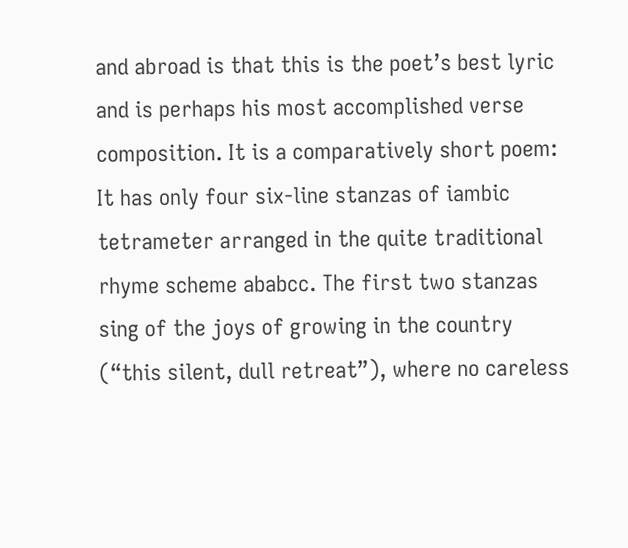and abroad is that this is the poet’s best lyric and is perhaps his most accomplished verse composition. It is a comparatively short poem: It has only four six-line stanzas of iambic tetrameter arranged in the quite traditional rhyme scheme ababcc. The first two stanzas sing of the joys of growing in the country (“this silent, dull retreat”), where no careless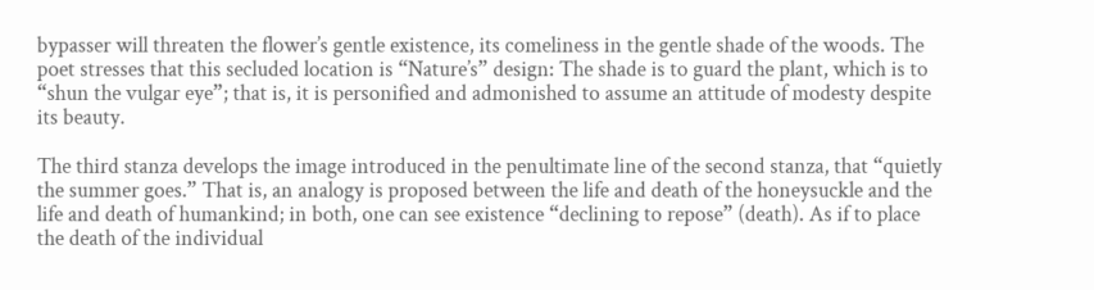bypasser will threaten the flower’s gentle existence, its comeliness in the gentle shade of the woods. The poet stresses that this secluded location is “Nature’s” design: The shade is to guard the plant, which is to “shun the vulgar eye”; that is, it is personified and admonished to assume an attitude of modesty despite its beauty.

The third stanza develops the image introduced in the penultimate line of the second stanza, that “quietly the summer goes.” That is, an analogy is proposed between the life and death of the honeysuckle and the life and death of humankind; in both, one can see existence “declining to repose” (death). As if to place the death of the individual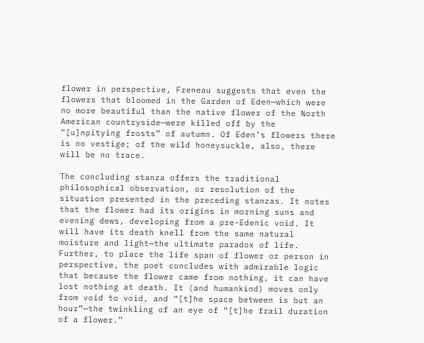flower in perspective, Freneau suggests that even the flowers that bloomed in the Garden of Eden—which were no more beautiful than the native flower of the North American countryside—were killed off by the “[u]npitying frosts” of autumn. Of Eden’s flowers there is no vestige; of the wild honeysuckle, also, there will be no trace.

The concluding stanza offers the traditional philosophical observation, or resolution of the situation presented in the preceding stanzas. It notes that the flower had its origins in morning suns and evening dews, developing from a pre-Edenic void. It will have its death knell from the same natural moisture and light—the ultimate paradox of life. Further, to place the life span of flower or person in perspective, the poet concludes with admirable logic that because the flower came from nothing, it can have lost nothing at death. It (and humankind) moves only from void to void, and “[t]he space between is but an hour”—the twinkling of an eye of “[t]he frail duration of a flower.”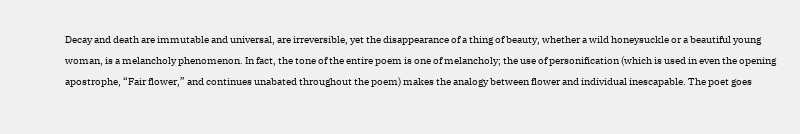Decay and death are immutable and universal, are irreversible, yet the disappearance of a thing of beauty, whether a wild honeysuckle or a beautiful young woman, is a melancholy phenomenon. In fact, the tone of the entire poem is one of melancholy; the use of personification (which is used in even the opening apostrophe, “Fair flower,” and continues unabated throughout the poem) makes the analogy between flower and individual inescapable. The poet goes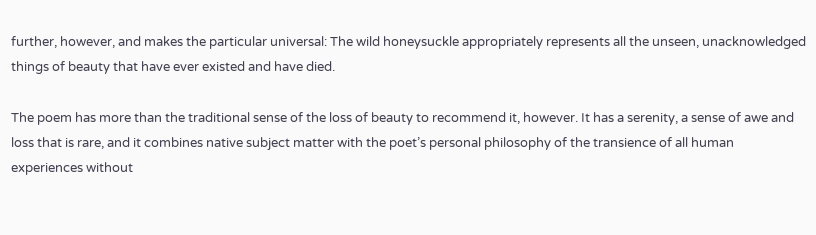further, however, and makes the particular universal: The wild honeysuckle appropriately represents all the unseen, unacknowledged things of beauty that have ever existed and have died.

The poem has more than the traditional sense of the loss of beauty to recommend it, however. It has a serenity, a sense of awe and loss that is rare, and it combines native subject matter with the poet’s personal philosophy of the transience of all human experiences without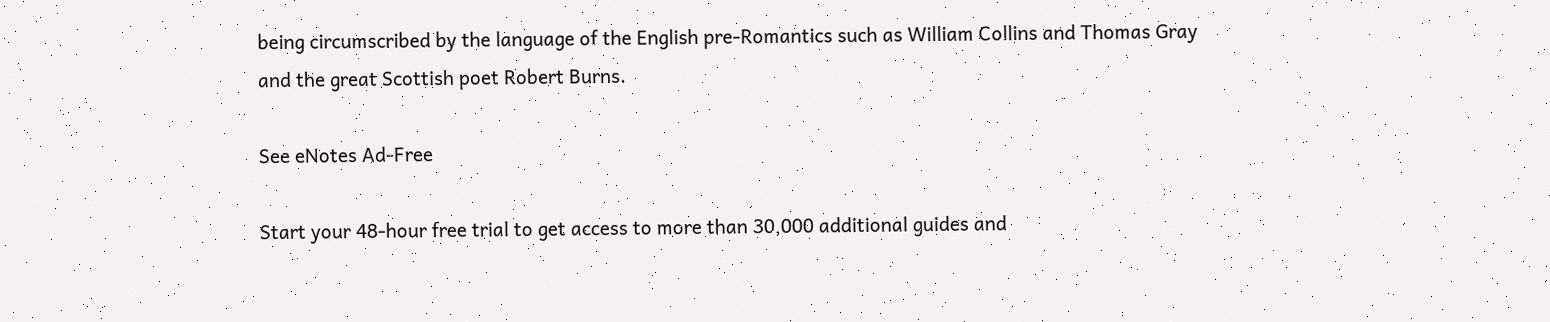being circumscribed by the language of the English pre-Romantics such as William Collins and Thomas Gray and the great Scottish poet Robert Burns.

See eNotes Ad-Free

Start your 48-hour free trial to get access to more than 30,000 additional guides and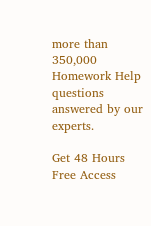more than 350,000 Homework Help questions answered by our experts.

Get 48 Hours Free Access